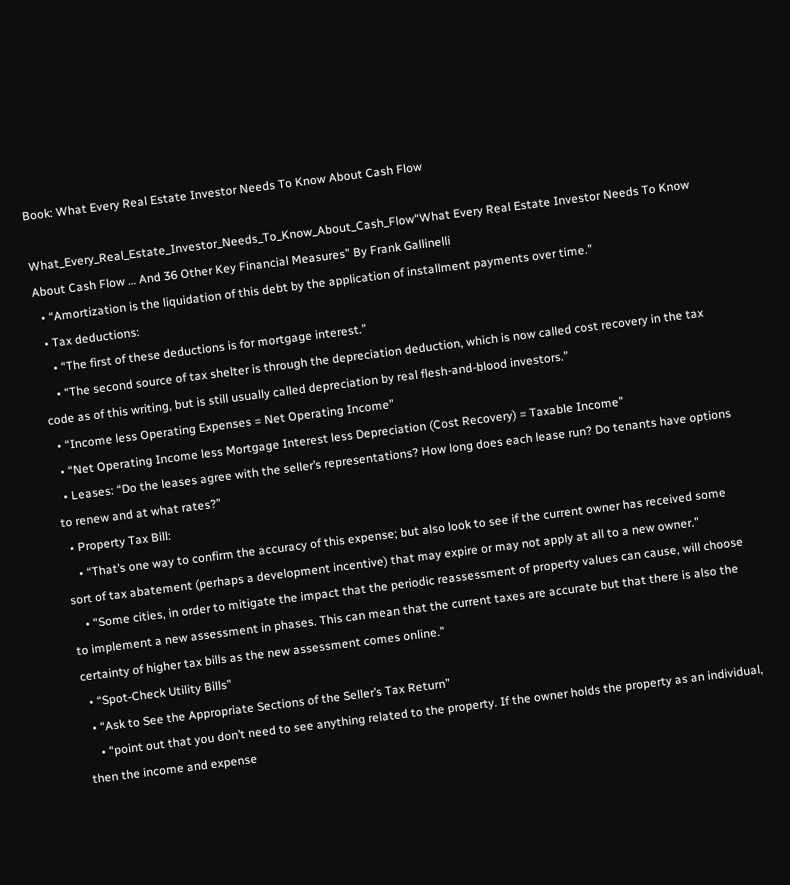Book: What Every Real Estate Investor Needs To Know About Cash Flow

What_Every_Real_Estate_Investor_Needs_To_Know_About_Cash_Flow“What Every Real Estate Investor Needs To Know About Cash Flow … And 36 Other Key Financial Measures” By Frank Gallinelli
  • “Amortization is the liquidation of this debt by the application of installment payments over time.”
  • Tax deductions:
    • “The first of these deductions is for mortgage interest.”
    • “The second source of tax shelter is through the depreciation deduction, which is now called cost recovery in the tax code as of this writing, but is still usually called depreciation by real flesh-and-blood investors.”
  • “Income less Operating Expenses = Net Operating Income”
  • “Net Operating Income less Mortgage Interest less Depreciation (Cost Recovery) = Taxable Income”
  • Leases: “Do the leases agree with the seller’s representations? How long does each lease run? Do tenants have options to renew and at what rates?”
  • Property Tax Bill:
    • “That’s one way to confirm the accuracy of this expense; but also look to see if the current owner has received some sort of tax abatement (perhaps a development incentive) that may expire or may not apply at all to a new owner.”
    • “Some cities, in order to mitigate the impact that the periodic reassessment of property values can cause, will choose to implement a new assessment in phases. This can mean that the current taxes are accurate but that there is also the certainty of higher tax bills as the new assessment comes online.”
  • “Spot-Check Utility Bills”
  • “Ask to See the Appropriate Sections of the Seller’s Tax Return”
    • “point out that you don’t need to see anything related to the property. If the owner holds the property as an individual, then the income and expense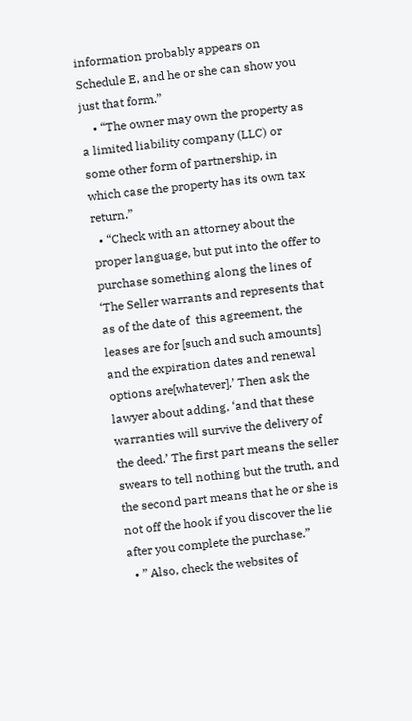information probably appears on Schedule E, and he or she can show you just that form.”
    • “The owner may own the property as a limited liability company (LLC) or some other form of partnership, in which case the property has its own tax return.”
  • “Check with an attorney about the proper language, but put into the offer to purchase something along the lines of ‘The Seller warrants and represents that as of the date of  this agreement, the leases are for [such and such amounts] and the expiration dates and renewal options are[whatever].’ Then ask the lawyer about adding, ‘and that these warranties will survive the delivery of the deed.’ The first part means the seller swears to tell nothing but the truth, and the second part means that he or she is not off the hook if you discover the lie after you complete the purchase.”
  • ” Also, check the websites of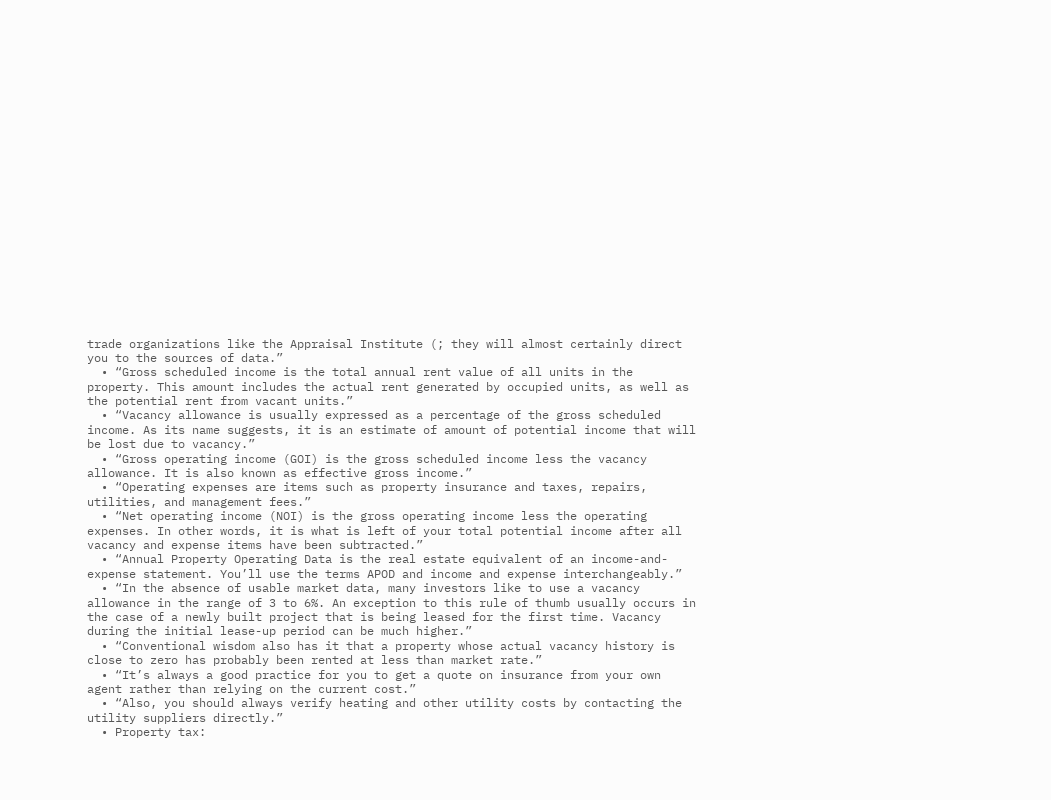trade organizations like the Appraisal Institute (; they will almost certainly direct you to the sources of data.”
  • “Gross scheduled income is the total annual rent value of all units in the property. This amount includes the actual rent generated by occupied units, as well as the potential rent from vacant units.”
  • “Vacancy allowance is usually expressed as a percentage of the gross scheduled income. As its name suggests, it is an estimate of amount of potential income that will be lost due to vacancy.”
  • “Gross operating income (GOI) is the gross scheduled income less the vacancy allowance. It is also known as effective gross income.”
  • “Operating expenses are items such as property insurance and taxes, repairs, utilities, and management fees.”
  • “Net operating income (NOI) is the gross operating income less the operating expenses. In other words, it is what is left of your total potential income after all vacancy and expense items have been subtracted.”
  • “Annual Property Operating Data is the real estate equivalent of an income-and-expense statement. You’ll use the terms APOD and income and expense interchangeably.”
  • “In the absence of usable market data, many investors like to use a vacancy allowance in the range of 3 to 6%. An exception to this rule of thumb usually occurs in the case of a newly built project that is being leased for the first time. Vacancy during the initial lease-up period can be much higher.”
  • “Conventional wisdom also has it that a property whose actual vacancy history is close to zero has probably been rented at less than market rate.”
  • “It’s always a good practice for you to get a quote on insurance from your own agent rather than relying on the current cost.”
  • “Also, you should always verify heating and other utility costs by contacting the utility suppliers directly.”
  • Property tax: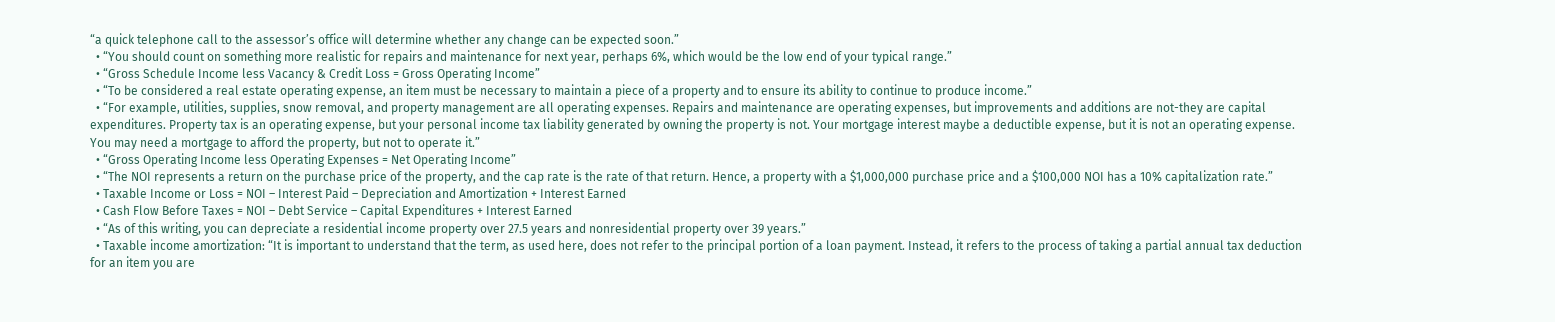“a quick telephone call to the assessor’s office will determine whether any change can be expected soon.”
  • “You should count on something more realistic for repairs and maintenance for next year, perhaps 6%, which would be the low end of your typical range.”
  • “Gross Schedule Income less Vacancy & Credit Loss = Gross Operating Income”
  • “To be considered a real estate operating expense, an item must be necessary to maintain a piece of a property and to ensure its ability to continue to produce income.”
  • “For example, utilities, supplies, snow removal, and property management are all operating expenses. Repairs and maintenance are operating expenses, but improvements and additions are not-they are capital expenditures. Property tax is an operating expense, but your personal income tax liability generated by owning the property is not. Your mortgage interest maybe a deductible expense, but it is not an operating expense. You may need a mortgage to afford the property, but not to operate it.”
  • “Gross Operating Income less Operating Expenses = Net Operating Income”
  • “The NOI represents a return on the purchase price of the property, and the cap rate is the rate of that return. Hence, a property with a $1,000,000 purchase price and a $100,000 NOI has a 10% capitalization rate.”
  • Taxable Income or Loss = NOI – Interest Paid – Depreciation and Amortization + Interest Earned
  • Cash Flow Before Taxes = NOI – Debt Service – Capital Expenditures + Interest Earned
  • “As of this writing, you can depreciate a residential income property over 27.5 years and nonresidential property over 39 years.”
  • Taxable income amortization: “It is important to understand that the term, as used here, does not refer to the principal portion of a loan payment. Instead, it refers to the process of taking a partial annual tax deduction for an item you are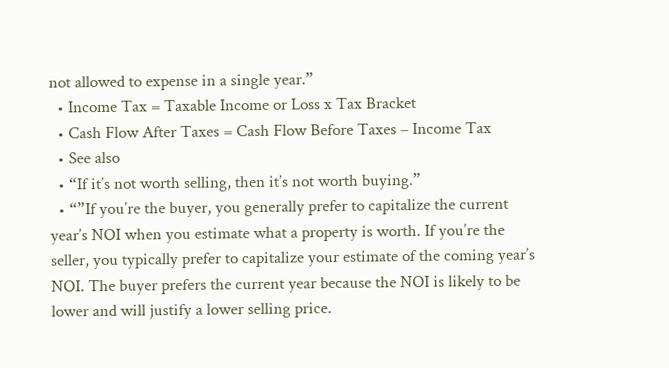not allowed to expense in a single year.”
  • Income Tax = Taxable Income or Loss x Tax Bracket
  • Cash Flow After Taxes = Cash Flow Before Taxes – Income Tax
  • See also
  • “If it’s not worth selling, then it’s not worth buying.”
  • “”If you’re the buyer, you generally prefer to capitalize the current year’s NOI when you estimate what a property is worth. If you’re the seller, you typically prefer to capitalize your estimate of the coming year’s NOI. The buyer prefers the current year because the NOI is likely to be lower and will justify a lower selling price.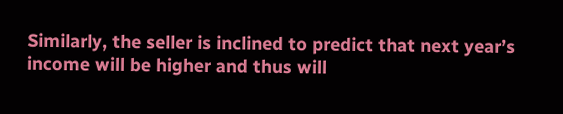Similarly, the seller is inclined to predict that next year’s income will be higher and thus will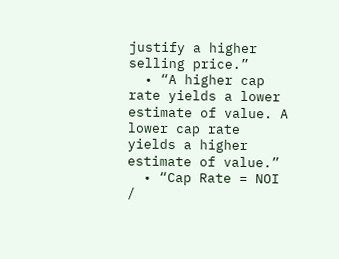justify a higher selling price.”
  • “A higher cap rate yields a lower estimate of value. A lower cap rate yields a higher estimate of value.”
  • “Cap Rate = NOI /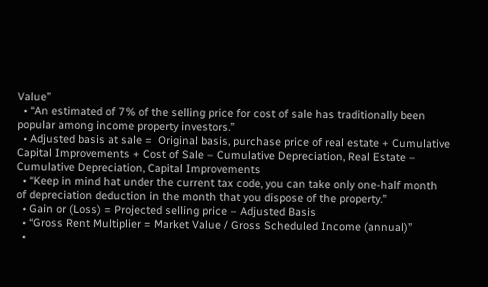Value”
  • “An estimated of 7% of the selling price for cost of sale has traditionally been popular among income property investors.”
  • Adjusted basis at sale =  Original basis, purchase price of real estate + Cumulative Capital Improvements + Cost of Sale – Cumulative Depreciation, Real Estate – Cumulative Depreciation, Capital Improvements
  • “Keep in mind hat under the current tax code, you can take only one-half month of depreciation deduction in the month that you dispose of the property.”
  • Gain or (Loss) = Projected selling price – Adjusted Basis
  • “Gross Rent Multiplier = Market Value / Gross Scheduled Income (annual)”
  •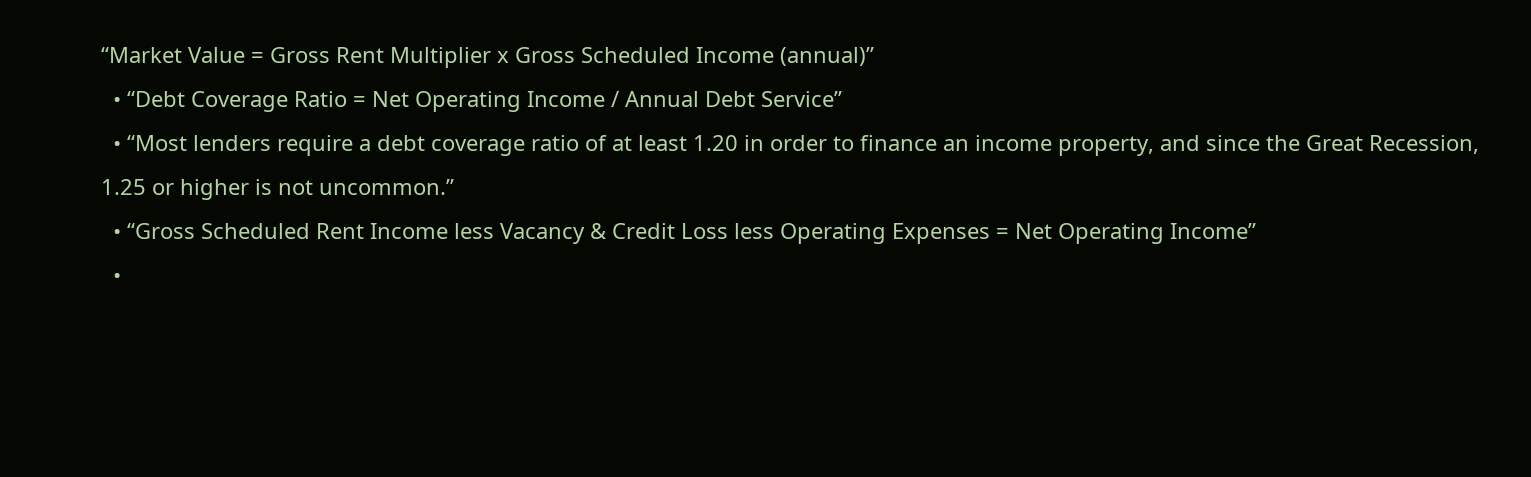“Market Value = Gross Rent Multiplier x Gross Scheduled Income (annual)”
  • “Debt Coverage Ratio = Net Operating Income / Annual Debt Service”
  • “Most lenders require a debt coverage ratio of at least 1.20 in order to finance an income property, and since the Great Recession, 1.25 or higher is not uncommon.”
  • “Gross Scheduled Rent Income less Vacancy & Credit Loss less Operating Expenses = Net Operating Income”
  •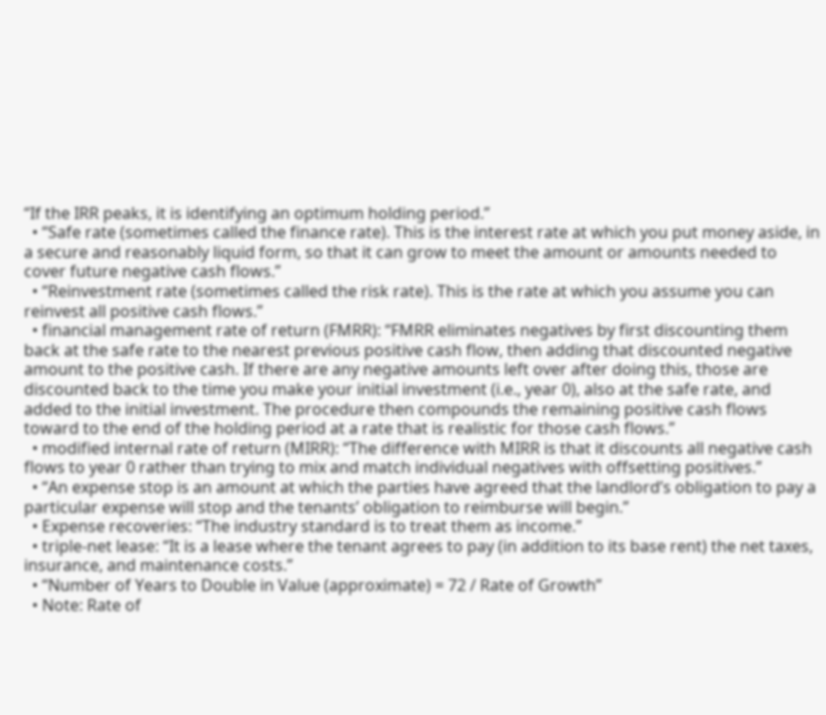“If the IRR peaks, it is identifying an optimum holding period.”
  • “Safe rate (sometimes called the finance rate). This is the interest rate at which you put money aside, in a secure and reasonably liquid form, so that it can grow to meet the amount or amounts needed to cover future negative cash flows.”
  • “Reinvestment rate (sometimes called the risk rate). This is the rate at which you assume you can reinvest all positive cash flows.”
  • financial management rate of return (FMRR): “FMRR eliminates negatives by first discounting them back at the safe rate to the nearest previous positive cash flow, then adding that discounted negative amount to the positive cash. If there are any negative amounts left over after doing this, those are discounted back to the time you make your initial investment (i.e., year 0), also at the safe rate, and added to the initial investment. The procedure then compounds the remaining positive cash flows toward to the end of the holding period at a rate that is realistic for those cash flows.”
  • modified internal rate of return (MIRR): “The difference with MIRR is that it discounts all negative cash flows to year 0 rather than trying to mix and match individual negatives with offsetting positives.”
  • “An expense stop is an amount at which the parties have agreed that the landlord’s obligation to pay a particular expense will stop and the tenants’ obligation to reimburse will begin.”
  • Expense recoveries: “The industry standard is to treat them as income.”
  • triple-net lease: “It is a lease where the tenant agrees to pay (in addition to its base rent) the net taxes, insurance, and maintenance costs.”
  • “Number of Years to Double in Value (approximate) = 72 / Rate of Growth”
  • Note: Rate of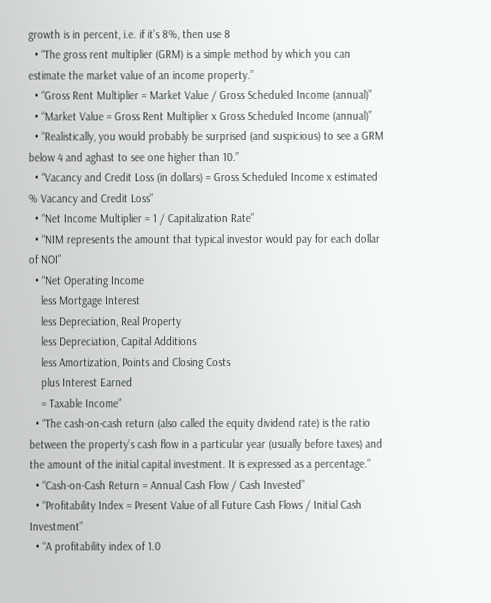growth is in percent, i.e. if it’s 8%, then use 8
  • “The gross rent multiplier (GRM) is a simple method by which you can estimate the market value of an income property.”
  • “Gross Rent Multiplier = Market Value / Gross Scheduled Income (annual)”
  • “Market Value = Gross Rent Multiplier x Gross Scheduled Income (annual)”
  • “Realistically, you would probably be surprised (and suspicious) to see a GRM below 4 and aghast to see one higher than 10.”
  • “Vacancy and Credit Loss (in dollars) = Gross Scheduled Income x estimated % Vacancy and Credit Loss”
  • “Net Income Multiplier = 1 / Capitalization Rate”
  • “NIM represents the amount that typical investor would pay for each dollar of NOI”
  • “Net Operating Income
    less Mortgage Interest
    less Depreciation, Real Property
    less Depreciation, Capital Additions
    less Amortization, Points and Closing Costs
    plus Interest Earned
    = Taxable Income”
  • “The cash-on-cash return (also called the equity dividend rate) is the ratio between the property’s cash flow in a particular year (usually before taxes) and the amount of the initial capital investment. It is expressed as a percentage.”
  • “Cash-on-Cash Return = Annual Cash Flow / Cash Invested”
  • “Profitability Index = Present Value of all Future Cash Flows / Initial Cash Investment”
  • “A profitability index of 1.0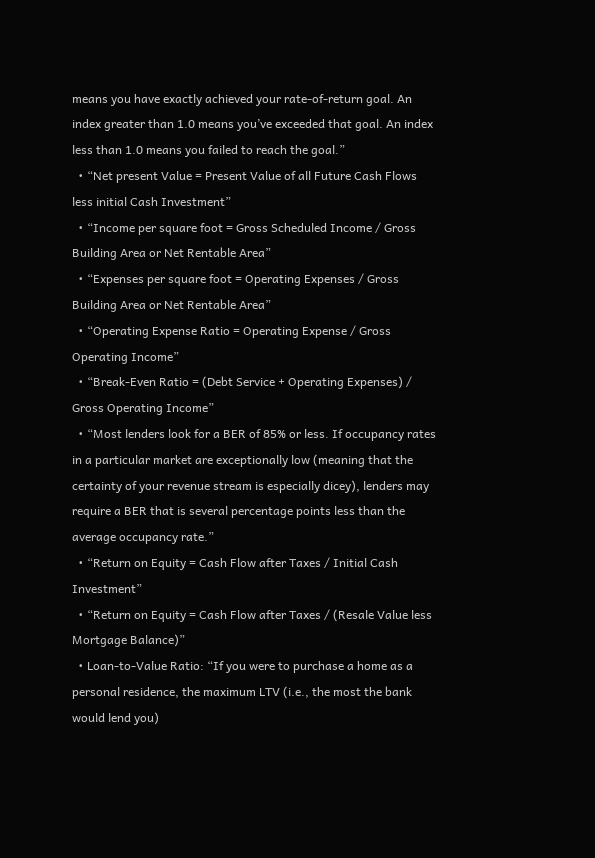means you have exactly achieved your rate-of-return goal. An index greater than 1.0 means you’ve exceeded that goal. An index less than 1.0 means you failed to reach the goal.”
  • “Net present Value = Present Value of all Future Cash Flows less initial Cash Investment”
  • “Income per square foot = Gross Scheduled Income / Gross Building Area or Net Rentable Area”
  • “Expenses per square foot = Operating Expenses / Gross Building Area or Net Rentable Area”
  • “Operating Expense Ratio = Operating Expense / Gross Operating Income”
  • “Break-Even Ratio = (Debt Service + Operating Expenses) / Gross Operating Income”
  • “Most lenders look for a BER of 85% or less. If occupancy rates in a particular market are exceptionally low (meaning that the certainty of your revenue stream is especially dicey), lenders may require a BER that is several percentage points less than the average occupancy rate.”
  • “Return on Equity = Cash Flow after Taxes / Initial Cash Investment”
  • “Return on Equity = Cash Flow after Taxes / (Resale Value less Mortgage Balance)”
  • Loan-to-Value Ratio: “If you were to purchase a home as a personal residence, the maximum LTV (i.e., the most the bank would lend you)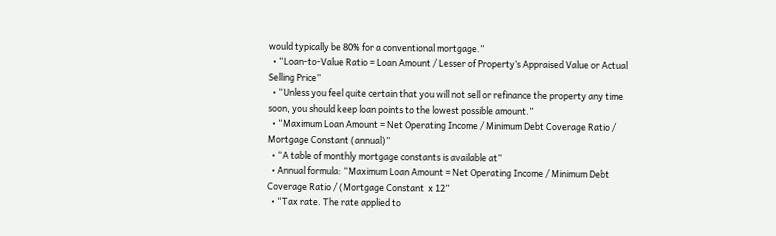would typically be 80% for a conventional mortgage.”
  • “Loan-to-Value Ratio = Loan Amount / Lesser of Property’s Appraised Value or Actual Selling Price”
  • “Unless you feel quite certain that you will not sell or refinance the property any time soon, you should keep loan points to the lowest possible amount.”
  • “Maximum Loan Amount = Net Operating Income / Minimum Debt Coverage Ratio / Mortgage Constant (annual)”
  • “A table of monthly mortgage constants is available at”
  • Annual formula: “Maximum Loan Amount = Net Operating Income / Minimum Debt Coverage Ratio / (Mortgage Constant  x 12”
  • “Tax rate. The rate applied to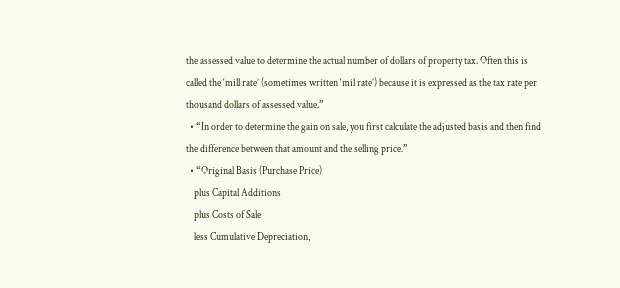the assessed value to determine the actual number of dollars of property tax. Often this is called the ‘mill rate’ (sometimes written ‘mil rate’) because it is expressed as the tax rate per thousand dollars of assessed value.”
  • “In order to determine the gain on sale, you first calculate the adjusted basis and then find the difference between that amount and the selling price.”
  • “Original Basis (Purchase Price)
    plus Capital Additions
    plus Costs of Sale
    less Cumulative Depreciation,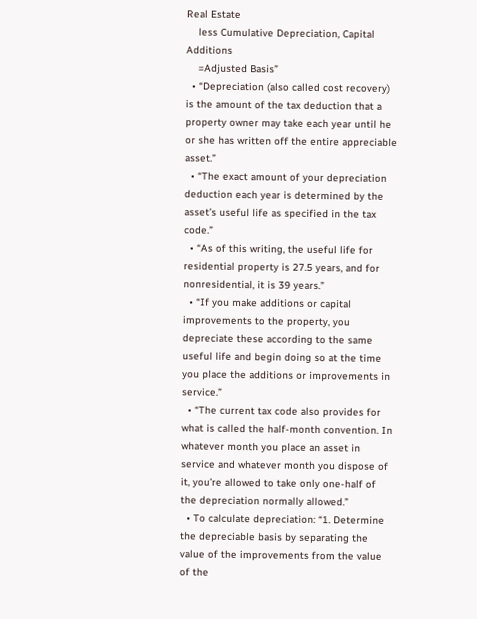Real Estate
    less Cumulative Depreciation, Capital Additions
    =Adjusted Basis”
  • “Depreciation (also called cost recovery) is the amount of the tax deduction that a property owner may take each year until he or she has written off the entire appreciable asset.”
  • “The exact amount of your depreciation deduction each year is determined by the asset’s useful life as specified in the tax code.”
  • “As of this writing, the useful life for residential property is 27.5 years, and for nonresidential, it is 39 years.”
  • “If you make additions or capital improvements to the property, you depreciate these according to the same useful life and begin doing so at the time you place the additions or improvements in service.”
  • “The current tax code also provides for what is called the half-month convention. In whatever month you place an asset in service and whatever month you dispose of it, you’re allowed to take only one-half of the depreciation normally allowed.”
  • To calculate depreciation: “1. Determine the depreciable basis by separating the value of the improvements from the value of the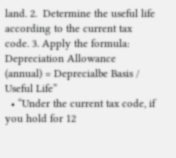land. 2.  Determine the useful life according to the current tax code. 3. Apply the formula: Depreciation Allowance (annual) = Deprecialbe Basis / Useful Life”
  • “Under the current tax code, if you hold for 12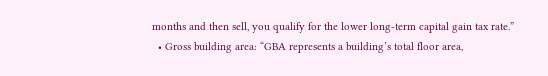months and then sell, you qualify for the lower long-term capital gain tax rate.”
  • Gross building area: “GBA represents a building’s total floor area,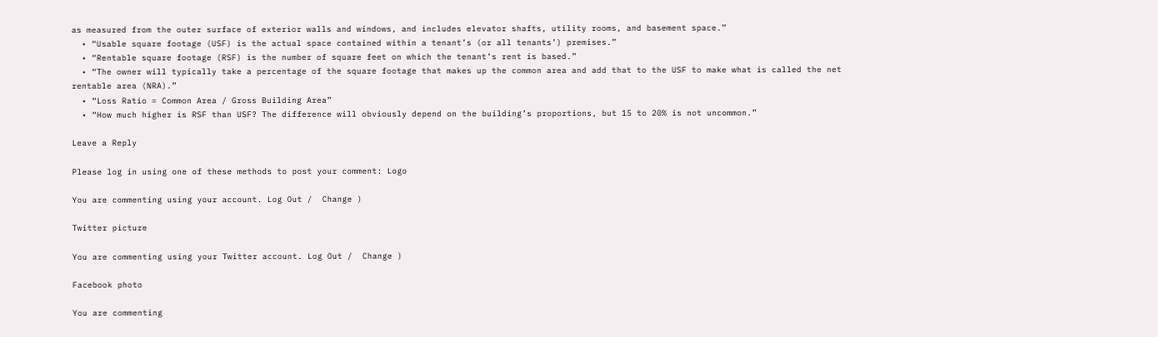as measured from the outer surface of exterior walls and windows, and includes elevator shafts, utility rooms, and basement space.”
  • “Usable square footage (USF) is the actual space contained within a tenant’s (or all tenants’) premises.”
  • “Rentable square footage (RSF) is the number of square feet on which the tenant’s rent is based.”
  • “The owner will typically take a percentage of the square footage that makes up the common area and add that to the USF to make what is called the net rentable area (NRA).”
  • “Loss Ratio = Common Area / Gross Building Area”
  • “How much higher is RSF than USF? The difference will obviously depend on the building’s proportions, but 15 to 20% is not uncommon.”

Leave a Reply

Please log in using one of these methods to post your comment: Logo

You are commenting using your account. Log Out /  Change )

Twitter picture

You are commenting using your Twitter account. Log Out /  Change )

Facebook photo

You are commenting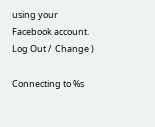using your Facebook account. Log Out /  Change )

Connecting to %s